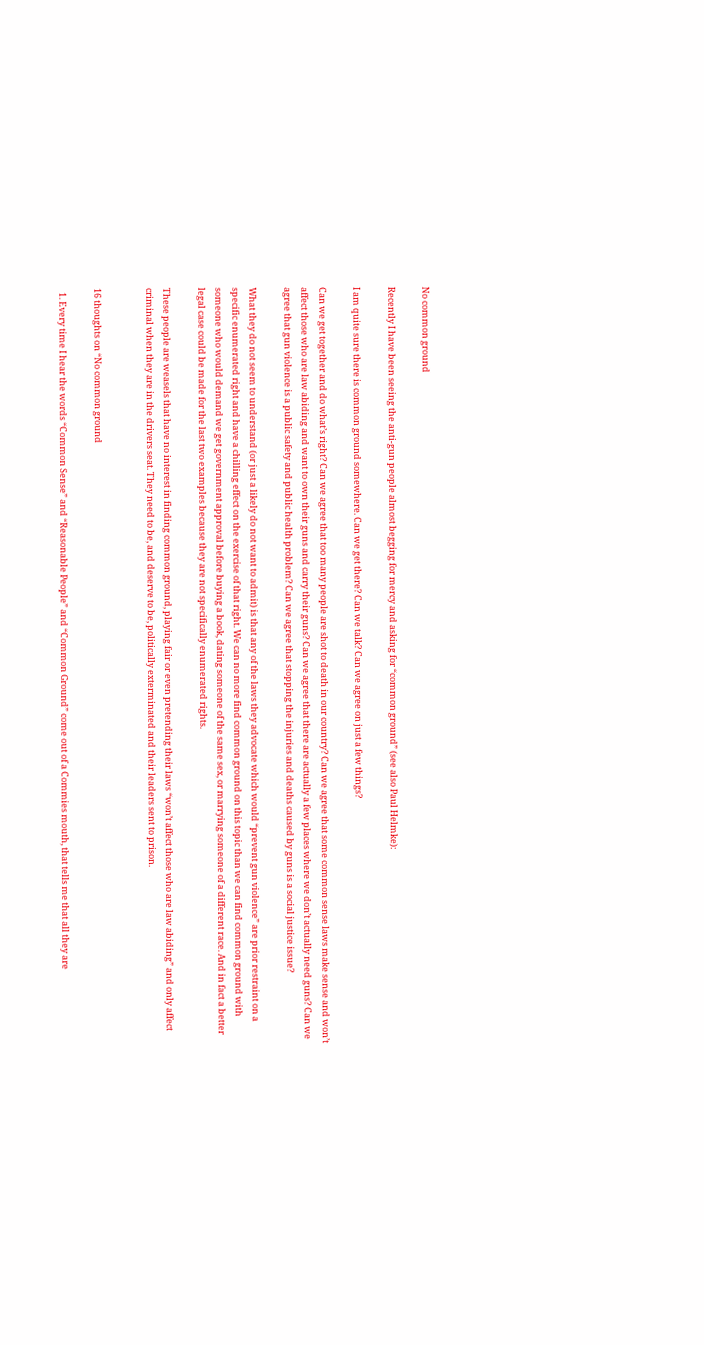No common ground

Recently I have been seeing the anti-gun people almost begging for mercy and asking for “common ground” (see also Paul Helmke):

I am quite sure there is common ground somewhere. Can we get there? Can we talk? Can we agree on just a few things?

Can we get together and do what’s right? Can we agree that too many people are shot to death in our country? Can we agree that some common sense laws make sense and won’t affect those who are law abiding and want to own their guns and carry their guns? Can we agree that there are actually a few places where we don’t actually need guns? Can we agree that gun violence is a public safety and public health problem? Can we agree that stopping the injuries and deaths caused by guns is a social justice issue?

What they do not seem to understand (or just a likely do not want to admit) is that any of the laws they advocate which would “prevent gun violence” are prior restraint on a specific enumerated right and have a chilling effect on the exercise of that right. We can no more find common ground on this topic than we can find common ground with someone who would demand we get government approval before buying a book, dating someone of the same sex, or marrying someone of a different race. And in fact a better legal case could be made for the last two examples because they are not specifically enumerated rights.

These people are weasels that have no interest in finding common ground, playing fair or even pretending their laws “won’t affect those who are law abiding” and only affect criminal when they are in the drivers seat. They need to be, and deserve to be, politically exterminated and their leaders sent to prison.


16 thoughts on “No common ground

  1. Every time I hear the words “Common Sense” and “Reasonable People” and “Common Ground” come out of a Commies mouth, that tells me that all they are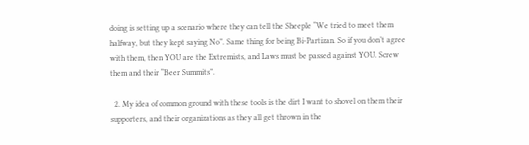doing is setting up a scenario where they can tell the Sheeple “We tried to meet them halfway, but they kept saying No”. Same thing for being Bi-Partizan. So if you don’t agree with them, then YOU are the Extremists, and Laws must be passed against YOU. Screw them and their “Beer Summits”.

  2. My idea of common ground with these tools is the dirt I want to shovel on them their supporters, and their organizations as they all get thrown in the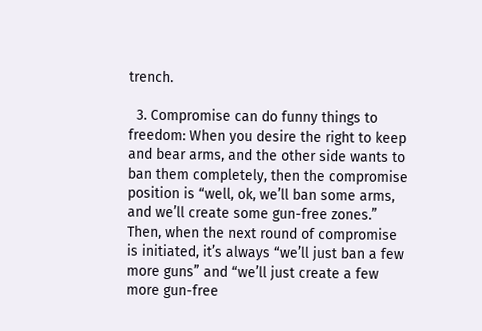trench.

  3. Compromise can do funny things to freedom: When you desire the right to keep and bear arms, and the other side wants to ban them completely, then the compromise position is “well, ok, we’ll ban some arms, and we’ll create some gun-free zones.” Then, when the next round of compromise is initiated, it’s always “we’ll just ban a few more guns” and “we’ll just create a few more gun-free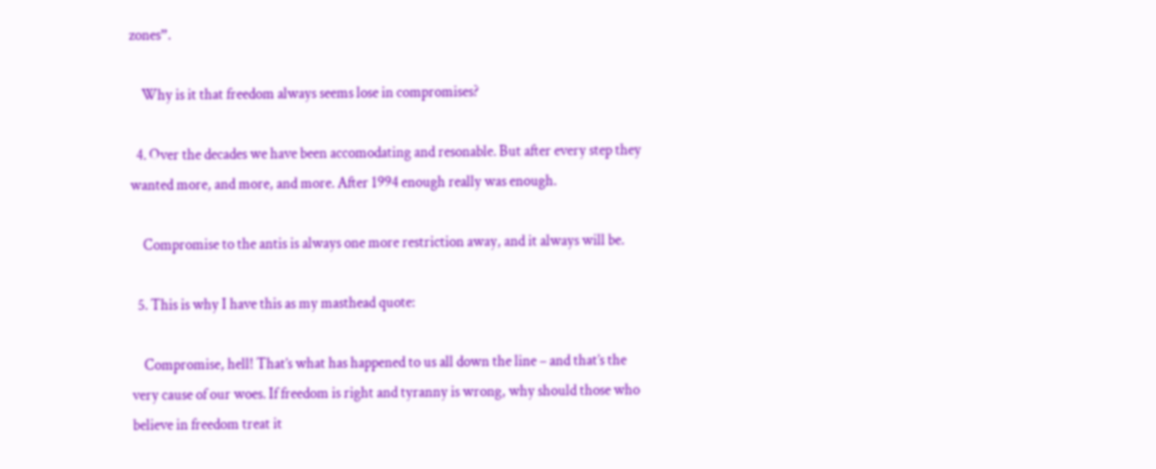zones”.

    Why is it that freedom always seems lose in compromises?

  4. Over the decades we have been accomodating and resonable. But after every step they wanted more, and more, and more. After 1994 enough really was enough.

    Compromise to the antis is always one more restriction away, and it always will be.

  5. This is why I have this as my masthead quote:

    Compromise, hell! That’s what has happened to us all down the line – and that’s the very cause of our woes. If freedom is right and tyranny is wrong, why should those who believe in freedom treat it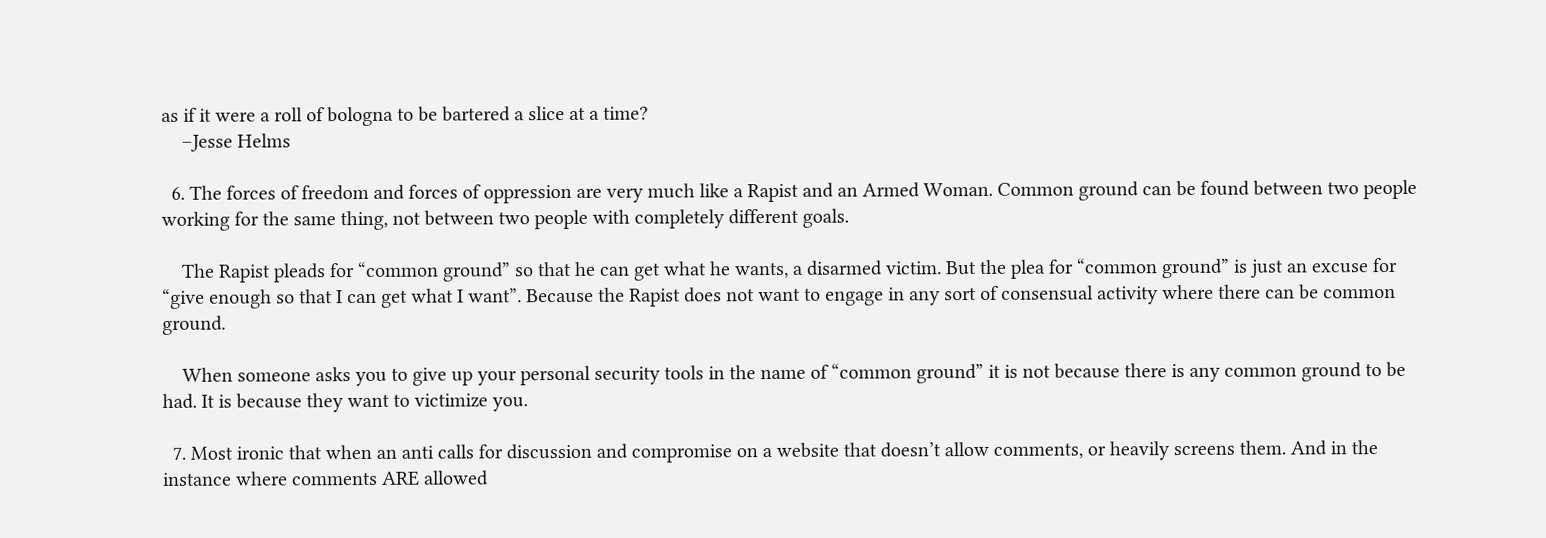as if it were a roll of bologna to be bartered a slice at a time?
    –Jesse Helms

  6. The forces of freedom and forces of oppression are very much like a Rapist and an Armed Woman. Common ground can be found between two people working for the same thing, not between two people with completely different goals.

    The Rapist pleads for “common ground” so that he can get what he wants, a disarmed victim. But the plea for “common ground” is just an excuse for “give enough so that I can get what I want”. Because the Rapist does not want to engage in any sort of consensual activity where there can be common ground.

    When someone asks you to give up your personal security tools in the name of “common ground” it is not because there is any common ground to be had. It is because they want to victimize you.

  7. Most ironic that when an anti calls for discussion and compromise on a website that doesn’t allow comments, or heavily screens them. And in the instance where comments ARE allowed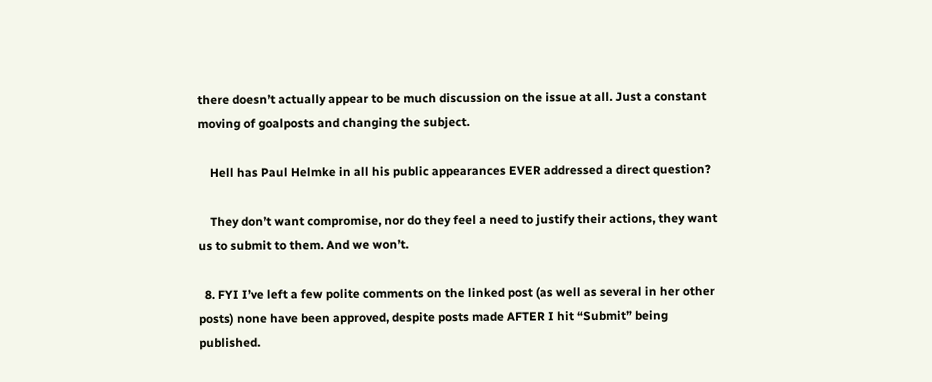there doesn’t actually appear to be much discussion on the issue at all. Just a constant moving of goalposts and changing the subject.

    Hell has Paul Helmke in all his public appearances EVER addressed a direct question?

    They don’t want compromise, nor do they feel a need to justify their actions, they want us to submit to them. And we won’t.

  8. FYI I’ve left a few polite comments on the linked post (as well as several in her other posts) none have been approved, despite posts made AFTER I hit “Submit” being published.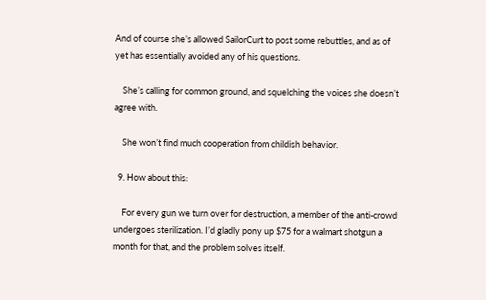And of course she’s allowed SailorCurt to post some rebuttles, and as of yet has essentially avoided any of his questions.

    She’s calling for common ground, and squelching the voices she doesn’t agree with.

    She won’t find much cooperation from childish behavior.

  9. How about this:

    For every gun we turn over for destruction, a member of the anti-crowd undergoes sterilization. I’d gladly pony up $75 for a walmart shotgun a month for that, and the problem solves itself.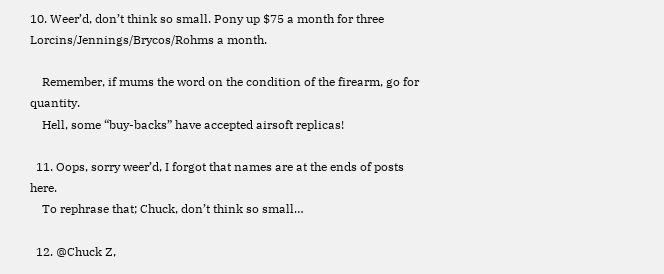10. Weer’d, don’t think so small. Pony up $75 a month for three Lorcins/Jennings/Brycos/Rohms a month.

    Remember, if mums the word on the condition of the firearm, go for quantity.
    Hell, some “buy-backs” have accepted airsoft replicas!

  11. Oops, sorry weer’d, I forgot that names are at the ends of posts here.
    To rephrase that; Chuck, don’t think so small…

  12. @Chuck Z,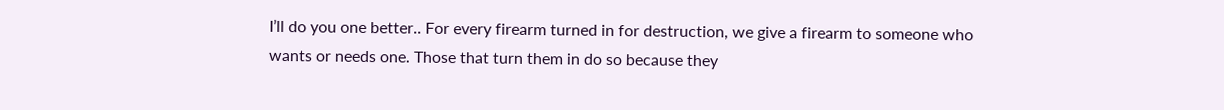I’ll do you one better.. For every firearm turned in for destruction, we give a firearm to someone who wants or needs one. Those that turn them in do so because they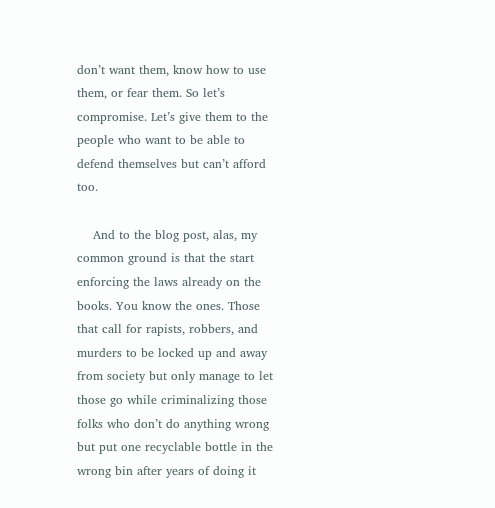don’t want them, know how to use them, or fear them. So let’s compromise. Let’s give them to the people who want to be able to defend themselves but can’t afford too.

    And to the blog post, alas, my common ground is that the start enforcing the laws already on the books. You know the ones. Those that call for rapists, robbers, and murders to be locked up and away from society but only manage to let those go while criminalizing those folks who don’t do anything wrong but put one recyclable bottle in the wrong bin after years of doing it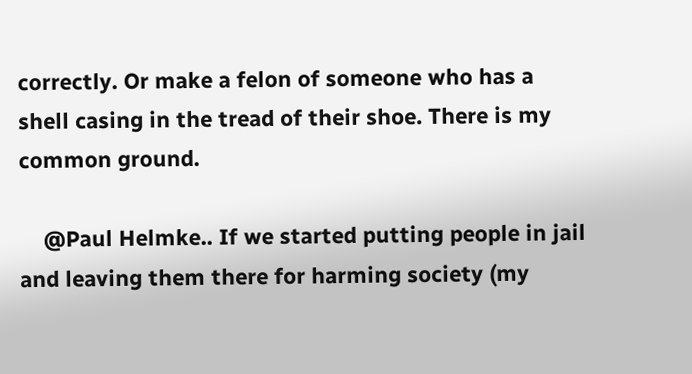correctly. Or make a felon of someone who has a shell casing in the tread of their shoe. There is my common ground.

    @Paul Helmke.. If we started putting people in jail and leaving them there for harming society (my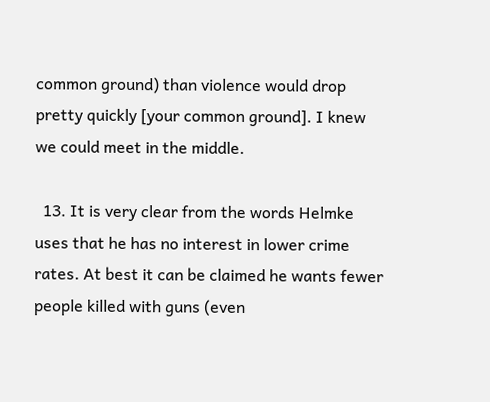common ground) than violence would drop pretty quickly [your common ground]. I knew we could meet in the middle.

  13. It is very clear from the words Helmke uses that he has no interest in lower crime rates. At best it can be claimed he wants fewer people killed with guns (even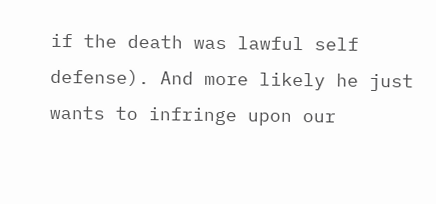if the death was lawful self defense). And more likely he just wants to infringe upon our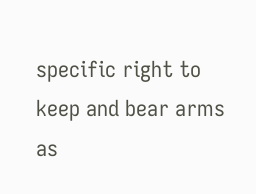specific right to keep and bear arms as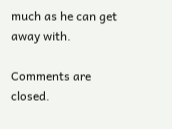much as he can get away with.

Comments are closed.